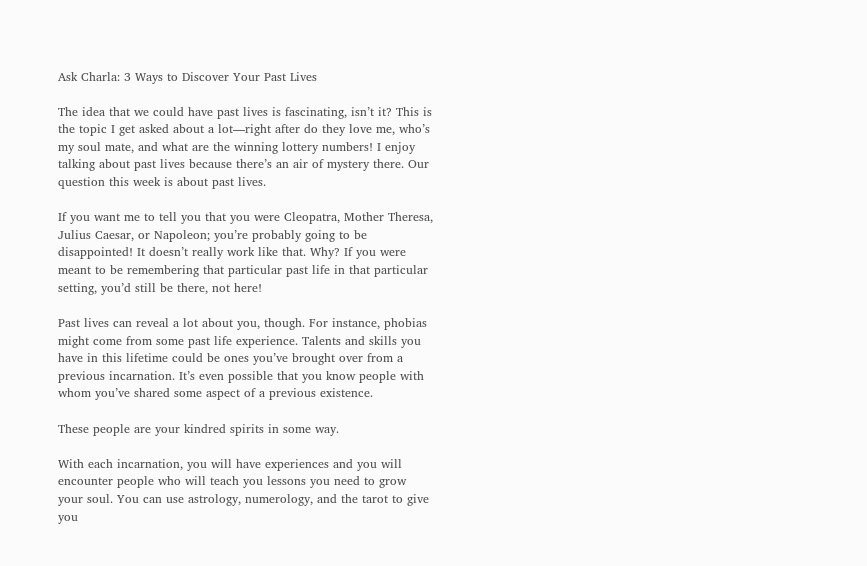Ask Charla: 3 Ways to Discover Your Past Lives

The idea that we could have past lives is fascinating, isn’t it? This is the topic I get asked about a lot—right after do they love me, who’s my soul mate, and what are the winning lottery numbers! I enjoy talking about past lives because there’s an air of mystery there. Our question this week is about past lives.

If you want me to tell you that you were Cleopatra, Mother Theresa, Julius Caesar, or Napoleon; you’re probably going to be disappointed! It doesn’t really work like that. Why? If you were meant to be remembering that particular past life in that particular setting, you’d still be there, not here!

Past lives can reveal a lot about you, though. For instance, phobias might come from some past life experience. Talents and skills you have in this lifetime could be ones you’ve brought over from a previous incarnation. It’s even possible that you know people with whom you’ve shared some aspect of a previous existence.

These people are your kindred spirits in some way.

With each incarnation, you will have experiences and you will encounter people who will teach you lessons you need to grow your soul. You can use astrology, numerology, and the tarot to give you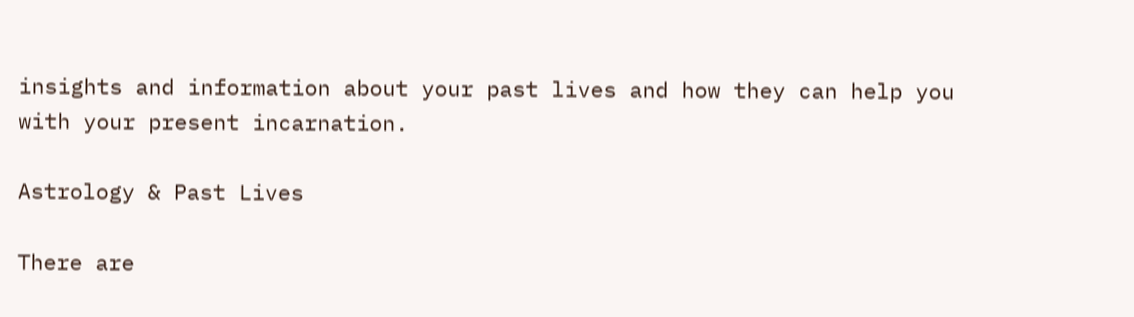insights and information about your past lives and how they can help you with your present incarnation.

Astrology & Past Lives

There are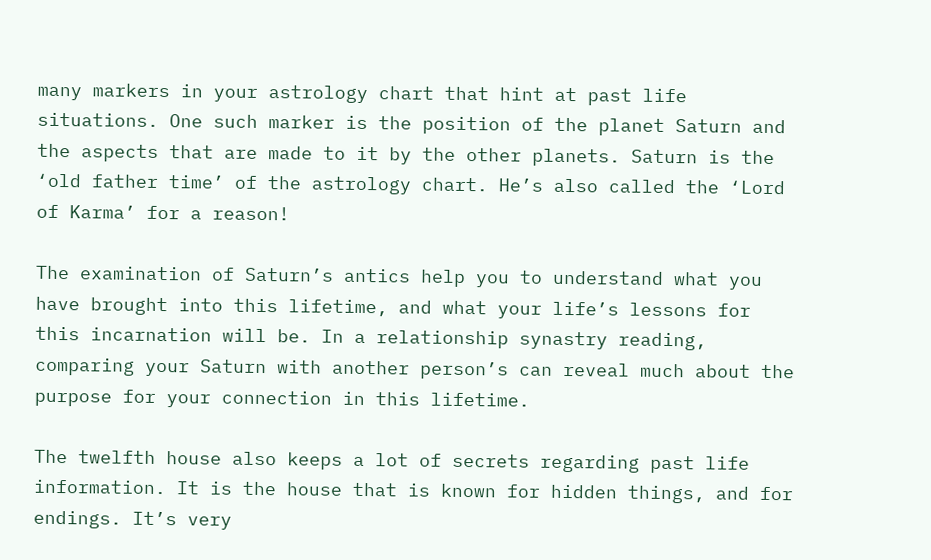many markers in your astrology chart that hint at past life situations. One such marker is the position of the planet Saturn and the aspects that are made to it by the other planets. Saturn is the ‘old father time’ of the astrology chart. He’s also called the ‘Lord of Karma’ for a reason!

The examination of Saturn’s antics help you to understand what you have brought into this lifetime, and what your life’s lessons for this incarnation will be. In a relationship synastry reading, comparing your Saturn with another person’s can reveal much about the purpose for your connection in this lifetime.

The twelfth house also keeps a lot of secrets regarding past life information. It is the house that is known for hidden things, and for endings. It’s very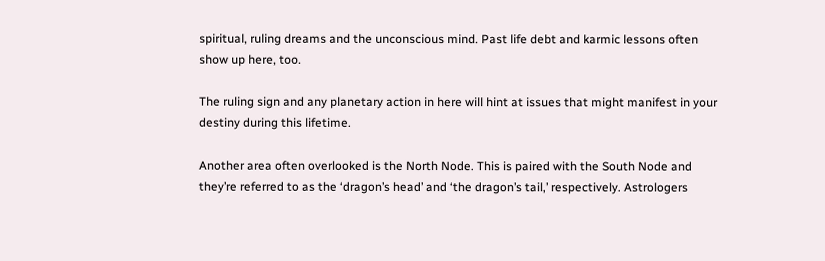spiritual, ruling dreams and the unconscious mind. Past life debt and karmic lessons often show up here, too.

The ruling sign and any planetary action in here will hint at issues that might manifest in your destiny during this lifetime.

Another area often overlooked is the North Node. This is paired with the South Node and they’re referred to as the ‘dragon’s head’ and ‘the dragon’s tail,’ respectively. Astrologers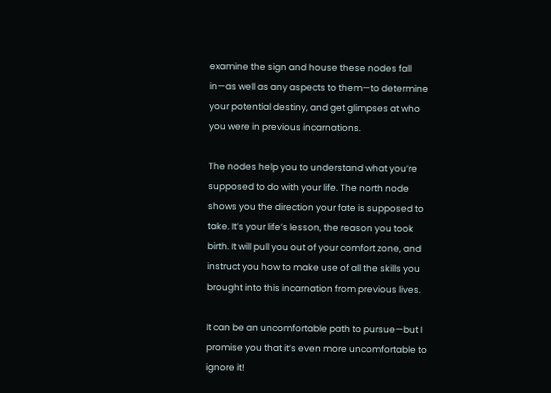examine the sign and house these nodes fall in—as well as any aspects to them—to determine your potential destiny, and get glimpses at who you were in previous incarnations.

The nodes help you to understand what you’re supposed to do with your life. The north node shows you the direction your fate is supposed to take. It’s your life’s lesson, the reason you took birth. It will pull you out of your comfort zone, and instruct you how to make use of all the skills you brought into this incarnation from previous lives.

It can be an uncomfortable path to pursue—but I promise you that it’s even more uncomfortable to ignore it!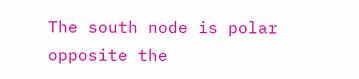The south node is polar opposite the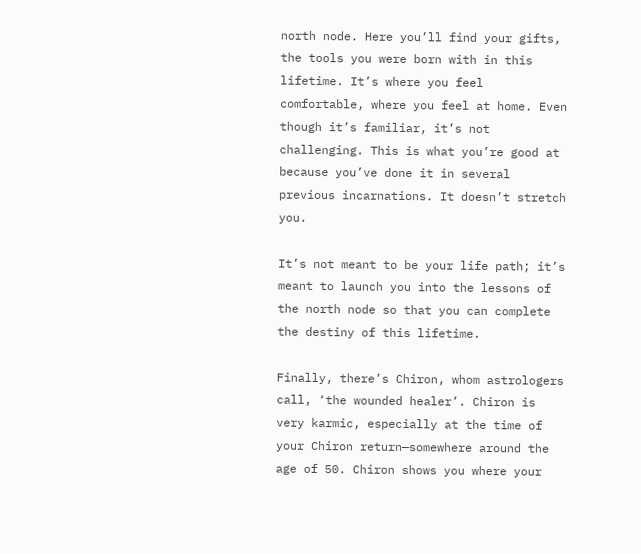north node. Here you’ll find your gifts, the tools you were born with in this lifetime. It’s where you feel comfortable, where you feel at home. Even though it’s familiar, it’s not challenging. This is what you’re good at because you’ve done it in several previous incarnations. It doesn’t stretch you.

It’s not meant to be your life path; it’s meant to launch you into the lessons of the north node so that you can complete the destiny of this lifetime.

Finally, there’s Chiron, whom astrologers call, ‘the wounded healer’. Chiron is very karmic, especially at the time of your Chiron return—somewhere around the age of 50. Chiron shows you where your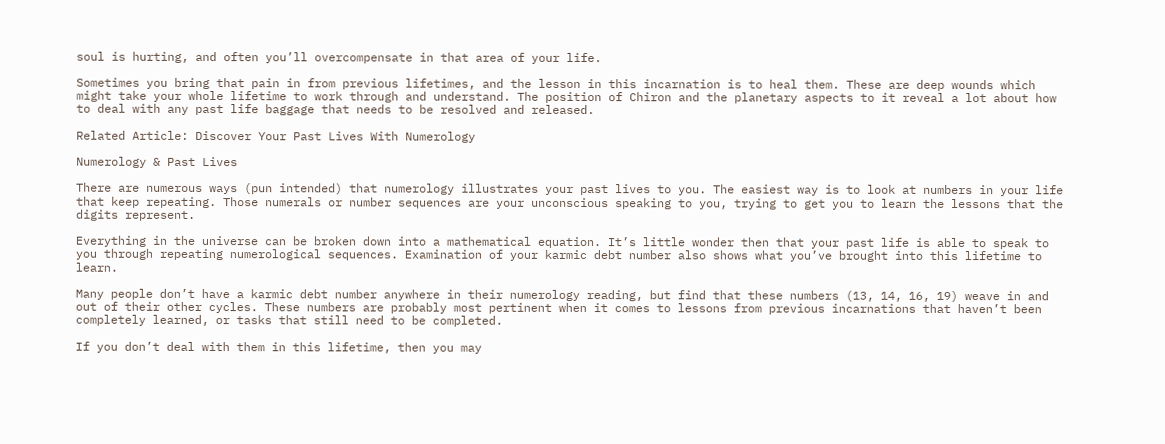soul is hurting, and often you’ll overcompensate in that area of your life.

Sometimes you bring that pain in from previous lifetimes, and the lesson in this incarnation is to heal them. These are deep wounds which might take your whole lifetime to work through and understand. The position of Chiron and the planetary aspects to it reveal a lot about how to deal with any past life baggage that needs to be resolved and released.

Related Article: Discover Your Past Lives With Numerology

Numerology & Past Lives

There are numerous ways (pun intended) that numerology illustrates your past lives to you. The easiest way is to look at numbers in your life that keep repeating. Those numerals or number sequences are your unconscious speaking to you, trying to get you to learn the lessons that the digits represent.

Everything in the universe can be broken down into a mathematical equation. It’s little wonder then that your past life is able to speak to you through repeating numerological sequences. Examination of your karmic debt number also shows what you’ve brought into this lifetime to learn.

Many people don’t have a karmic debt number anywhere in their numerology reading, but find that these numbers (13, 14, 16, 19) weave in and out of their other cycles. These numbers are probably most pertinent when it comes to lessons from previous incarnations that haven’t been completely learned, or tasks that still need to be completed.

If you don’t deal with them in this lifetime, then you may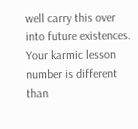well carry this over into future existences. Your karmic lesson number is different than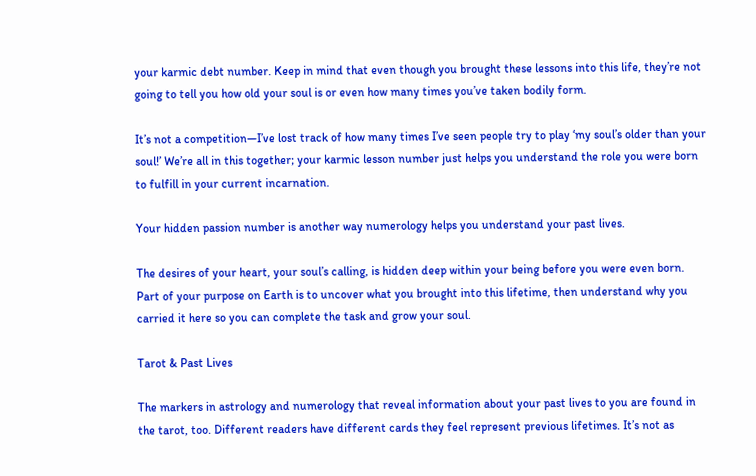your karmic debt number. Keep in mind that even though you brought these lessons into this life, they’re not going to tell you how old your soul is or even how many times you’ve taken bodily form.

It’s not a competition—I’ve lost track of how many times I’ve seen people try to play ‘my soul’s older than your soul!’ We’re all in this together; your karmic lesson number just helps you understand the role you were born to fulfill in your current incarnation.

Your hidden passion number is another way numerology helps you understand your past lives.

The desires of your heart, your soul’s calling, is hidden deep within your being before you were even born. Part of your purpose on Earth is to uncover what you brought into this lifetime, then understand why you carried it here so you can complete the task and grow your soul.

Tarot & Past Lives

The markers in astrology and numerology that reveal information about your past lives to you are found in the tarot, too. Different readers have different cards they feel represent previous lifetimes. It’s not as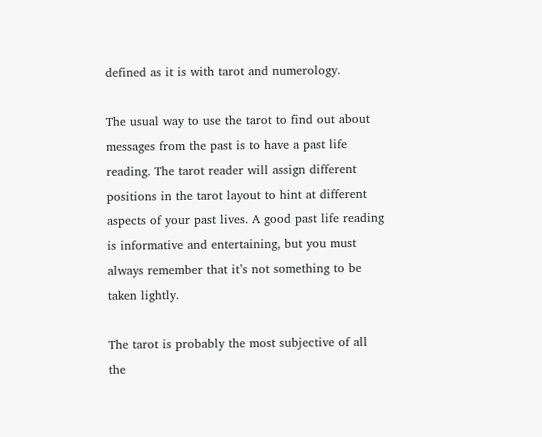defined as it is with tarot and numerology.

The usual way to use the tarot to find out about messages from the past is to have a past life reading. The tarot reader will assign different positions in the tarot layout to hint at different aspects of your past lives. A good past life reading is informative and entertaining, but you must always remember that it’s not something to be taken lightly.

The tarot is probably the most subjective of all the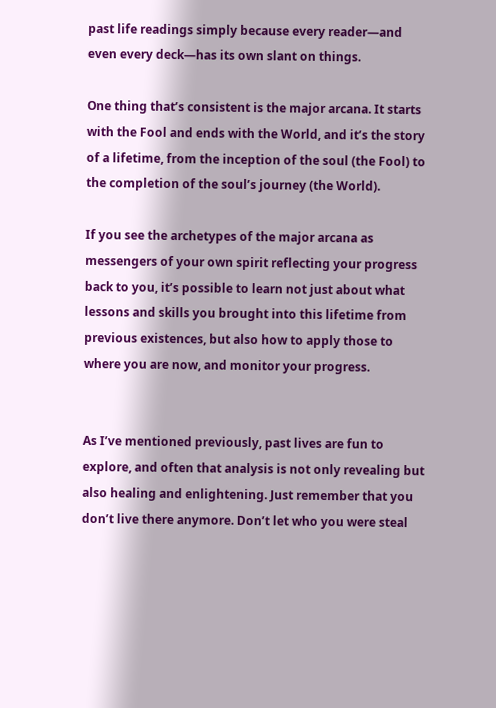past life readings simply because every reader—and even every deck—has its own slant on things.

One thing that’s consistent is the major arcana. It starts with the Fool and ends with the World, and it’s the story of a lifetime, from the inception of the soul (the Fool) to the completion of the soul’s journey (the World).

If you see the archetypes of the major arcana as messengers of your own spirit reflecting your progress back to you, it’s possible to learn not just about what lessons and skills you brought into this lifetime from previous existences, but also how to apply those to where you are now, and monitor your progress.


As I’ve mentioned previously, past lives are fun to explore, and often that analysis is not only revealing but also healing and enlightening. Just remember that you don’t live there anymore. Don’t let who you were steal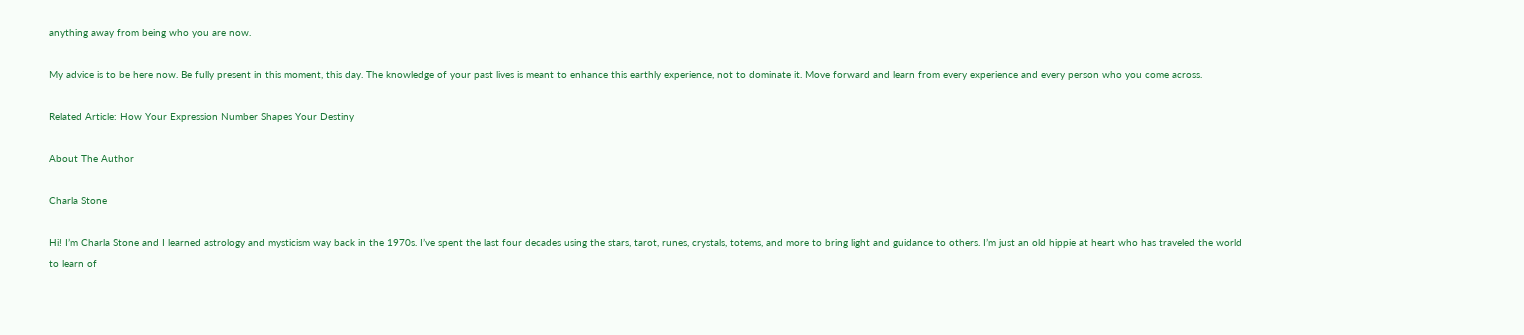anything away from being who you are now.

My advice is to be here now. Be fully present in this moment, this day. The knowledge of your past lives is meant to enhance this earthly experience, not to dominate it. Move forward and learn from every experience and every person who you come across.

Related Article: How Your Expression Number Shapes Your Destiny

About The Author

Charla Stone

Hi! I’m Charla Stone and I learned astrology and mysticism way back in the 1970s. I’ve spent the last four decades using the stars, tarot, runes, crystals, totems, and more to bring light and guidance to others. I’m just an old hippie at heart who has traveled the world to learn of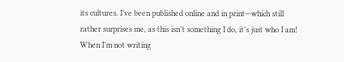its cultures. I’ve been published online and in print—which still rather surprises me, as this isn’t something I do, it’s just who I am! When I’m not writing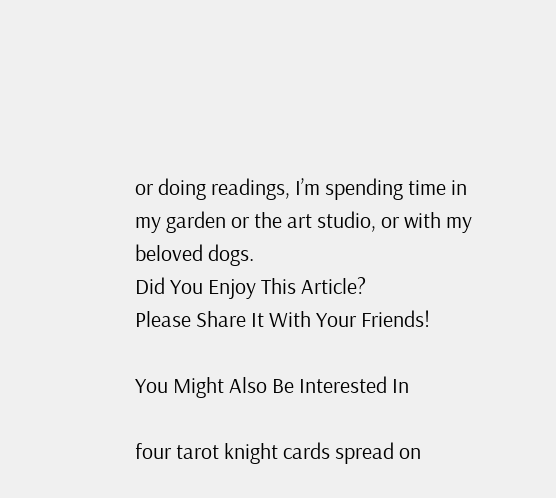or doing readings, I’m spending time in my garden or the art studio, or with my beloved dogs.
Did You Enjoy This Article?
Please Share It With Your Friends!

You Might Also Be Interested In

four tarot knight cards spread on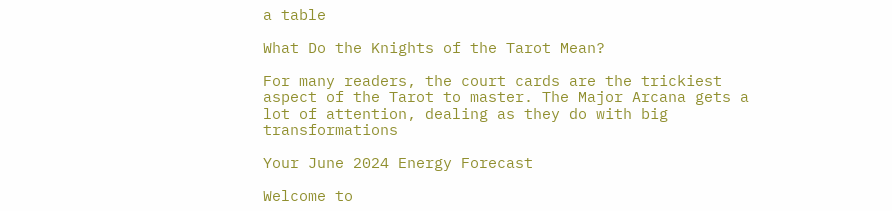a table

What Do the Knights of the Tarot Mean?

For many readers, the court cards are the trickiest aspect of the Tarot to master. The Major Arcana gets a lot of attention, dealing as they do with big transformations

Your June 2024 Energy Forecast

Welcome to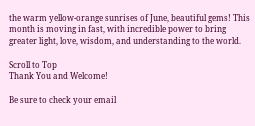the warm yellow-orange sunrises of June, beautiful gems! This month is moving in fast, with incredible power to bring greater light, love, wisdom, and understanding to the world.

Scroll to Top
Thank You and Welcome!

Be sure to check your email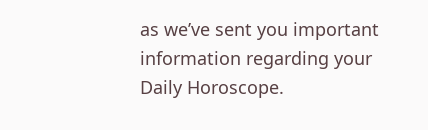as we’ve sent you important information regarding your Daily Horoscope.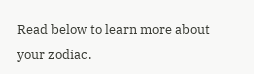Read below to learn more about your zodiac.